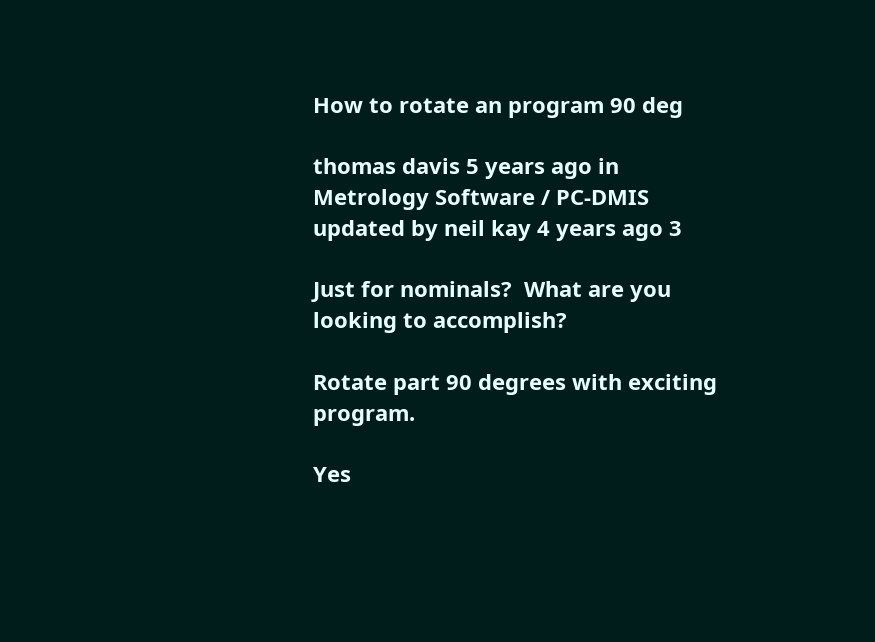How to rotate an program 90 deg

thomas davis 5 years ago in Metrology Software / PC-DMIS updated by neil kay 4 years ago 3

Just for nominals?  What are you looking to accomplish?

Rotate part 90 degrees with exciting program.

Yes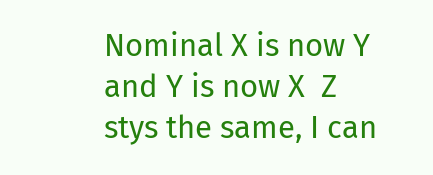Nominal X is now Y and Y is now X  Z stys the same, I can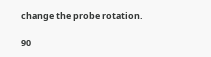change the probe rotation.

90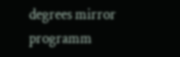degrees mirror programm